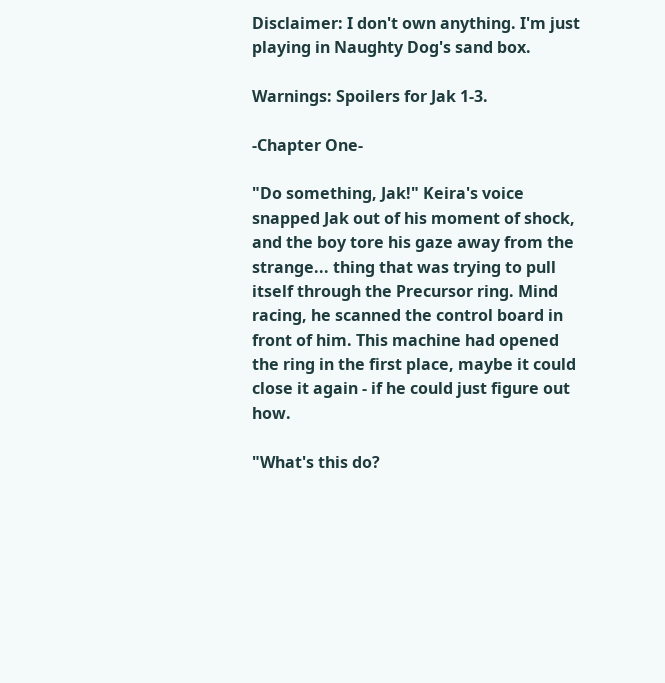Disclaimer: I don't own anything. I'm just playing in Naughty Dog's sand box.

Warnings: Spoilers for Jak 1-3.

-Chapter One-

"Do something, Jak!" Keira's voice snapped Jak out of his moment of shock, and the boy tore his gaze away from the strange... thing that was trying to pull itself through the Precursor ring. Mind racing, he scanned the control board in front of him. This machine had opened the ring in the first place, maybe it could close it again - if he could just figure out how.

"What's this do?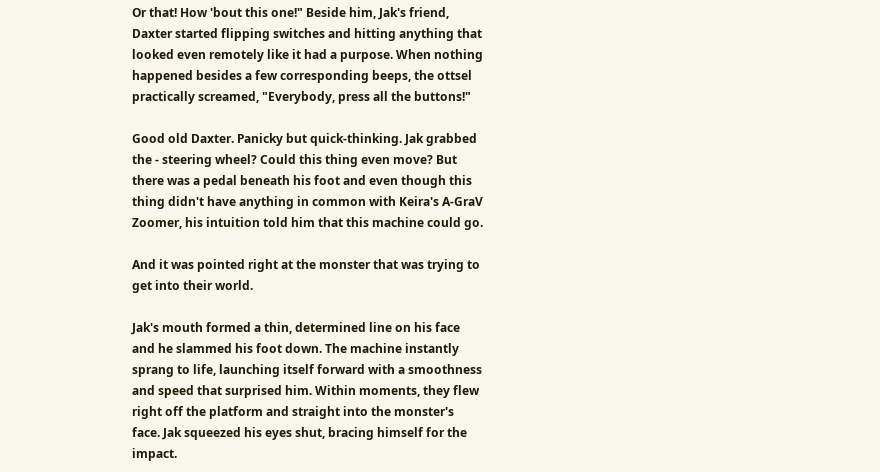Or that! How 'bout this one!" Beside him, Jak's friend, Daxter started flipping switches and hitting anything that looked even remotely like it had a purpose. When nothing happened besides a few corresponding beeps, the ottsel practically screamed, "Everybody, press all the buttons!"

Good old Daxter. Panicky but quick-thinking. Jak grabbed the - steering wheel? Could this thing even move? But there was a pedal beneath his foot and even though this thing didn't have anything in common with Keira's A-GraV Zoomer, his intuition told him that this machine could go.

And it was pointed right at the monster that was trying to get into their world.

Jak's mouth formed a thin, determined line on his face and he slammed his foot down. The machine instantly sprang to life, launching itself forward with a smoothness and speed that surprised him. Within moments, they flew right off the platform and straight into the monster's face. Jak squeezed his eyes shut, bracing himself for the impact.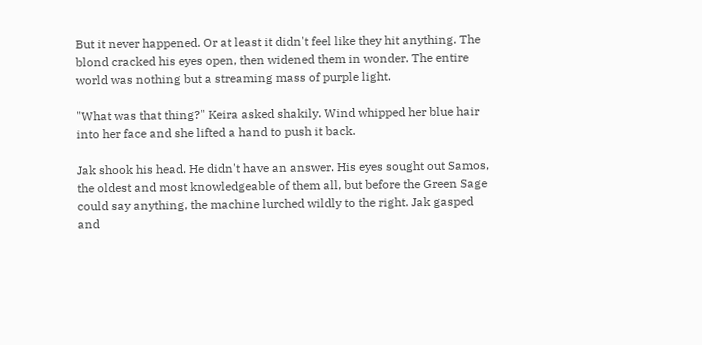But it never happened. Or at least it didn't feel like they hit anything. The blond cracked his eyes open, then widened them in wonder. The entire world was nothing but a streaming mass of purple light.

"What was that thing?" Keira asked shakily. Wind whipped her blue hair into her face and she lifted a hand to push it back.

Jak shook his head. He didn't have an answer. His eyes sought out Samos, the oldest and most knowledgeable of them all, but before the Green Sage could say anything, the machine lurched wildly to the right. Jak gasped and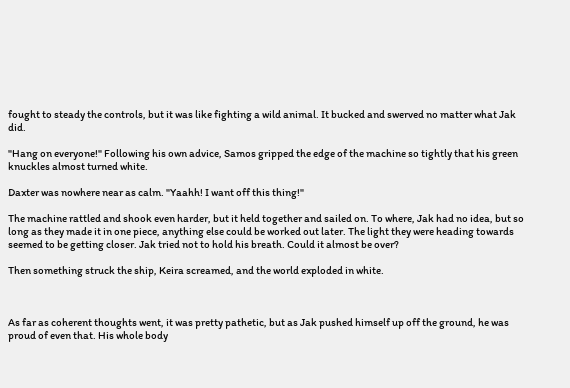fought to steady the controls, but it was like fighting a wild animal. It bucked and swerved no matter what Jak did.

"Hang on everyone!" Following his own advice, Samos gripped the edge of the machine so tightly that his green knuckles almost turned white.

Daxter was nowhere near as calm. "Yaahh! I want off this thing!"

The machine rattled and shook even harder, but it held together and sailed on. To where, Jak had no idea, but so long as they made it in one piece, anything else could be worked out later. The light they were heading towards seemed to be getting closer. Jak tried not to hold his breath. Could it almost be over?

Then something struck the ship, Keira screamed, and the world exploded in white.



As far as coherent thoughts went, it was pretty pathetic, but as Jak pushed himself up off the ground, he was proud of even that. His whole body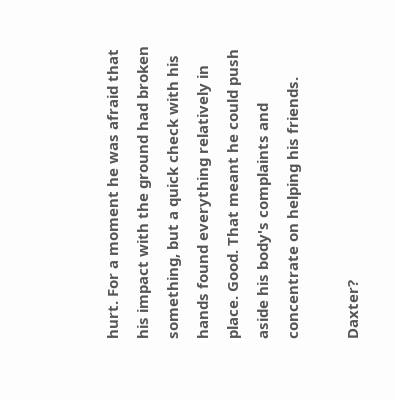hurt. For a moment he was afraid that his impact with the ground had broken something, but a quick check with his hands found everything relatively in place. Good. That meant he could push aside his body's complaints and concentrate on helping his friends.

Daxter?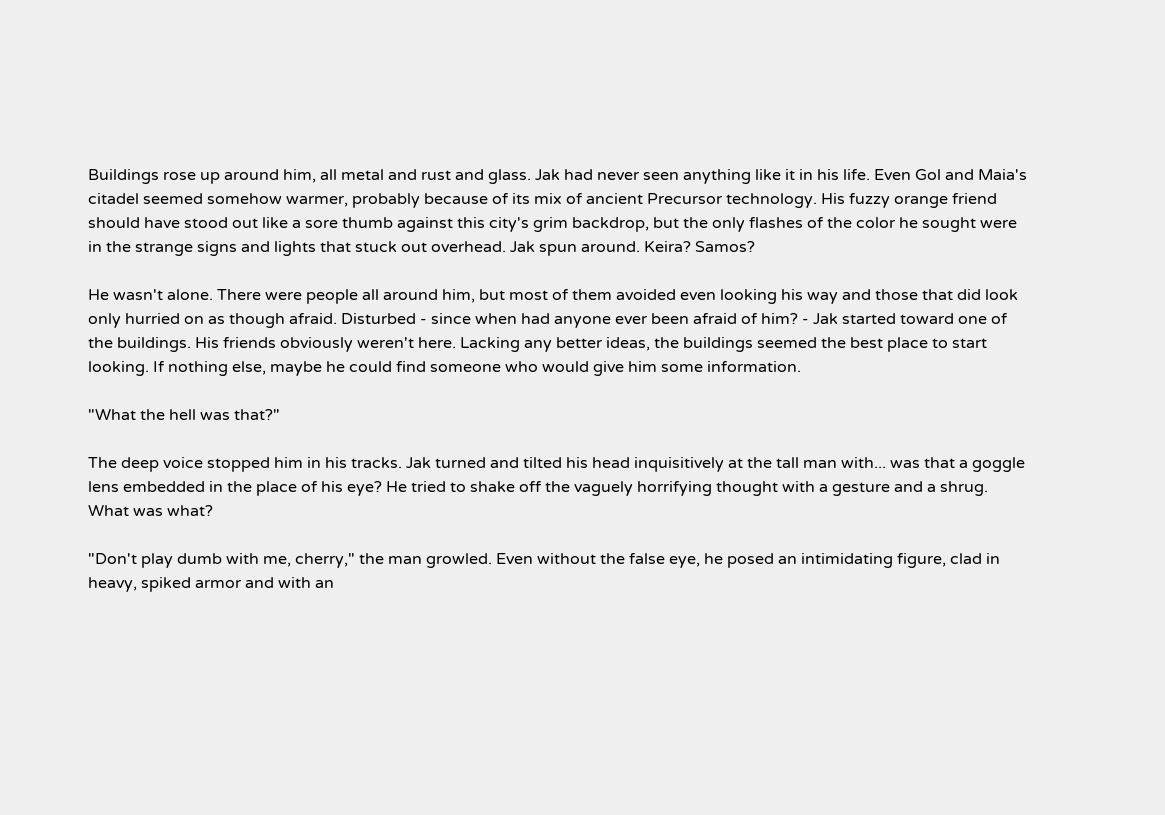Buildings rose up around him, all metal and rust and glass. Jak had never seen anything like it in his life. Even Gol and Maia's citadel seemed somehow warmer, probably because of its mix of ancient Precursor technology. His fuzzy orange friend should have stood out like a sore thumb against this city's grim backdrop, but the only flashes of the color he sought were in the strange signs and lights that stuck out overhead. Jak spun around. Keira? Samos?

He wasn't alone. There were people all around him, but most of them avoided even looking his way and those that did look only hurried on as though afraid. Disturbed - since when had anyone ever been afraid of him? - Jak started toward one of the buildings. His friends obviously weren't here. Lacking any better ideas, the buildings seemed the best place to start looking. If nothing else, maybe he could find someone who would give him some information.

"What the hell was that?"

The deep voice stopped him in his tracks. Jak turned and tilted his head inquisitively at the tall man with... was that a goggle lens embedded in the place of his eye? He tried to shake off the vaguely horrifying thought with a gesture and a shrug. What was what?

"Don't play dumb with me, cherry," the man growled. Even without the false eye, he posed an intimidating figure, clad in heavy, spiked armor and with an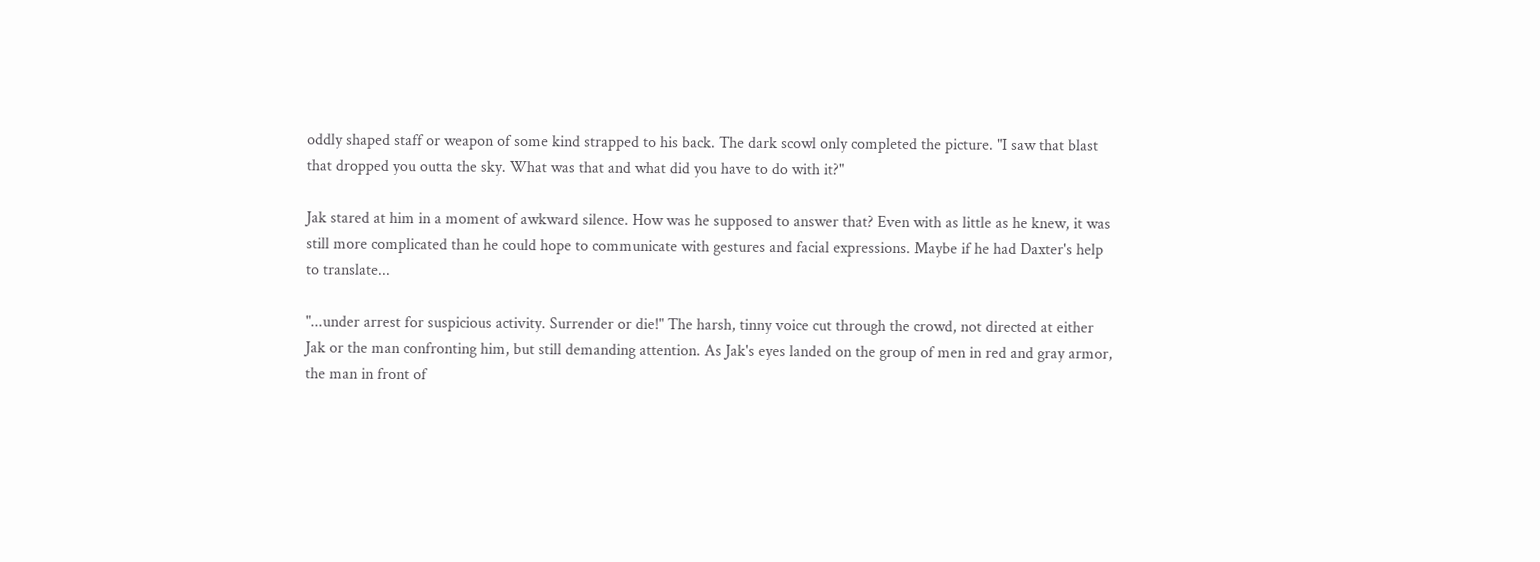oddly shaped staff or weapon of some kind strapped to his back. The dark scowl only completed the picture. "I saw that blast that dropped you outta the sky. What was that and what did you have to do with it?"

Jak stared at him in a moment of awkward silence. How was he supposed to answer that? Even with as little as he knew, it was still more complicated than he could hope to communicate with gestures and facial expressions. Maybe if he had Daxter's help to translate...

"...under arrest for suspicious activity. Surrender or die!" The harsh, tinny voice cut through the crowd, not directed at either Jak or the man confronting him, but still demanding attention. As Jak's eyes landed on the group of men in red and gray armor, the man in front of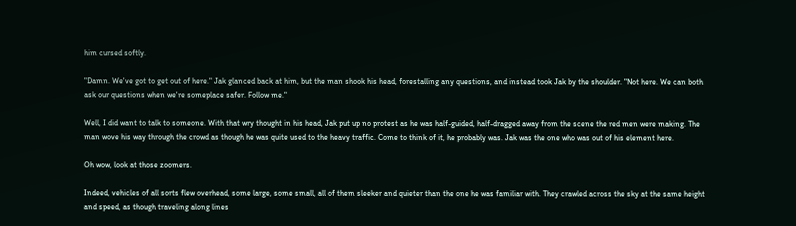him cursed softly.

"Damn. We've got to get out of here." Jak glanced back at him, but the man shook his head, forestalling any questions, and instead took Jak by the shoulder. "Not here. We can both ask our questions when we're someplace safer. Follow me."

Well, I did want to talk to someone. With that wry thought in his head, Jak put up no protest as he was half-guided, half-dragged away from the scene the red men were making. The man wove his way through the crowd as though he was quite used to the heavy traffic. Come to think of it, he probably was. Jak was the one who was out of his element here.

Oh wow, look at those zoomers.

Indeed, vehicles of all sorts flew overhead, some large, some small, all of them sleeker and quieter than the one he was familiar with. They crawled across the sky at the same height and speed, as though traveling along lines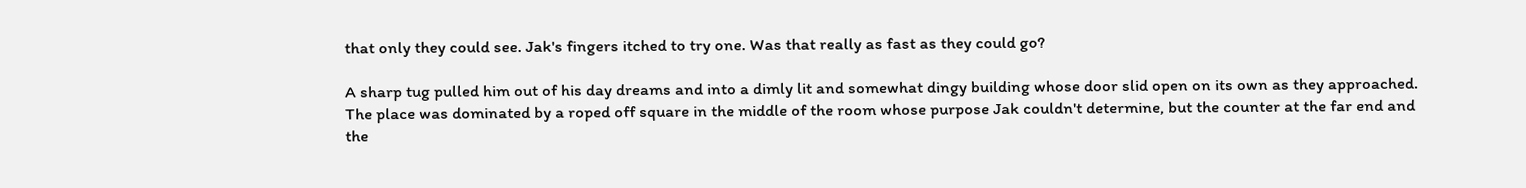that only they could see. Jak's fingers itched to try one. Was that really as fast as they could go?

A sharp tug pulled him out of his day dreams and into a dimly lit and somewhat dingy building whose door slid open on its own as they approached. The place was dominated by a roped off square in the middle of the room whose purpose Jak couldn't determine, but the counter at the far end and the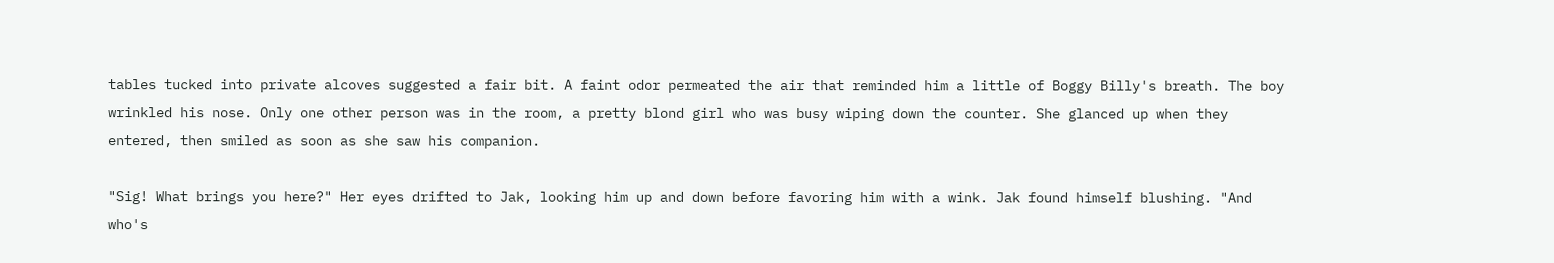tables tucked into private alcoves suggested a fair bit. A faint odor permeated the air that reminded him a little of Boggy Billy's breath. The boy wrinkled his nose. Only one other person was in the room, a pretty blond girl who was busy wiping down the counter. She glanced up when they entered, then smiled as soon as she saw his companion.

"Sig! What brings you here?" Her eyes drifted to Jak, looking him up and down before favoring him with a wink. Jak found himself blushing. "And who's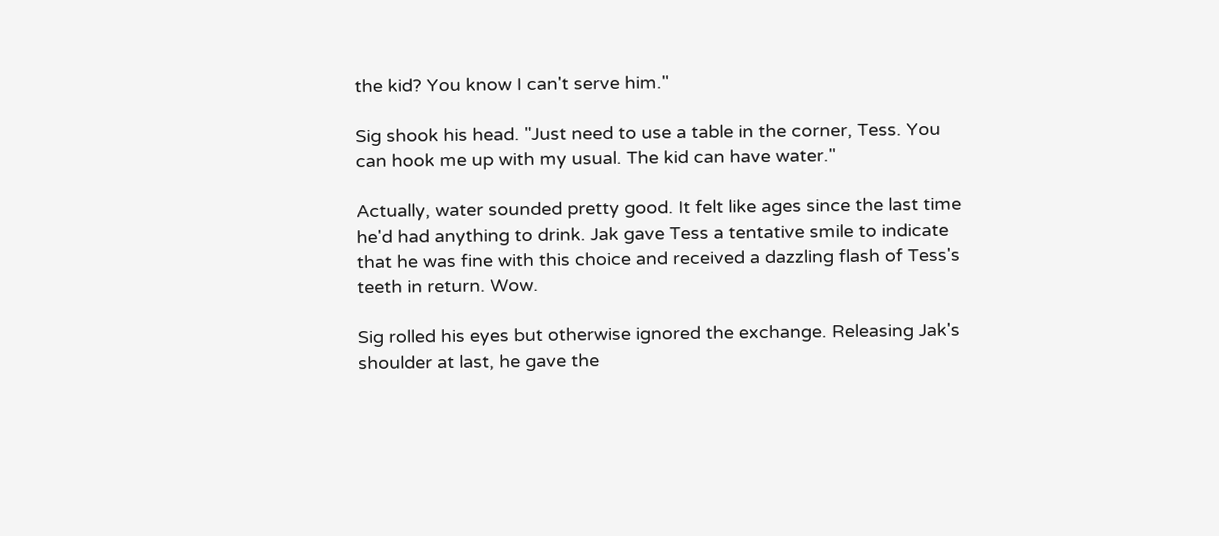the kid? You know I can't serve him."

Sig shook his head. "Just need to use a table in the corner, Tess. You can hook me up with my usual. The kid can have water."

Actually, water sounded pretty good. It felt like ages since the last time he'd had anything to drink. Jak gave Tess a tentative smile to indicate that he was fine with this choice and received a dazzling flash of Tess's teeth in return. Wow.

Sig rolled his eyes but otherwise ignored the exchange. Releasing Jak's shoulder at last, he gave the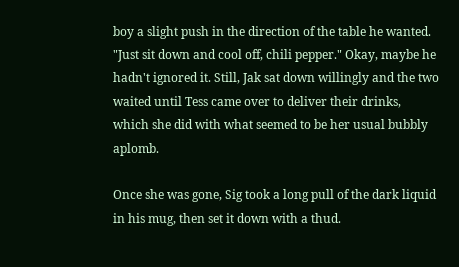boy a slight push in the direction of the table he wanted. "Just sit down and cool off, chili pepper." Okay, maybe he hadn't ignored it. Still, Jak sat down willingly and the two waited until Tess came over to deliver their drinks, which she did with what seemed to be her usual bubbly aplomb.

Once she was gone, Sig took a long pull of the dark liquid in his mug, then set it down with a thud.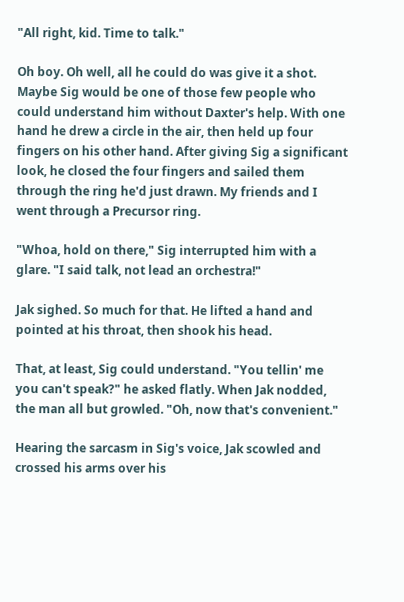"All right, kid. Time to talk."

Oh boy. Oh well, all he could do was give it a shot. Maybe Sig would be one of those few people who could understand him without Daxter's help. With one hand he drew a circle in the air, then held up four fingers on his other hand. After giving Sig a significant look, he closed the four fingers and sailed them through the ring he'd just drawn. My friends and I went through a Precursor ring.

"Whoa, hold on there," Sig interrupted him with a glare. "I said talk, not lead an orchestra!"

Jak sighed. So much for that. He lifted a hand and pointed at his throat, then shook his head.

That, at least, Sig could understand. "You tellin' me you can't speak?" he asked flatly. When Jak nodded, the man all but growled. "Oh, now that's convenient."

Hearing the sarcasm in Sig's voice, Jak scowled and crossed his arms over his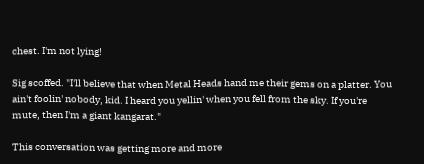chest. I'm not lying!

Sig scoffed. "I'll believe that when Metal Heads hand me their gems on a platter. You ain't foolin' nobody, kid. I heard you yellin' when you fell from the sky. If you're mute, then I'm a giant kangarat."

This conversation was getting more and more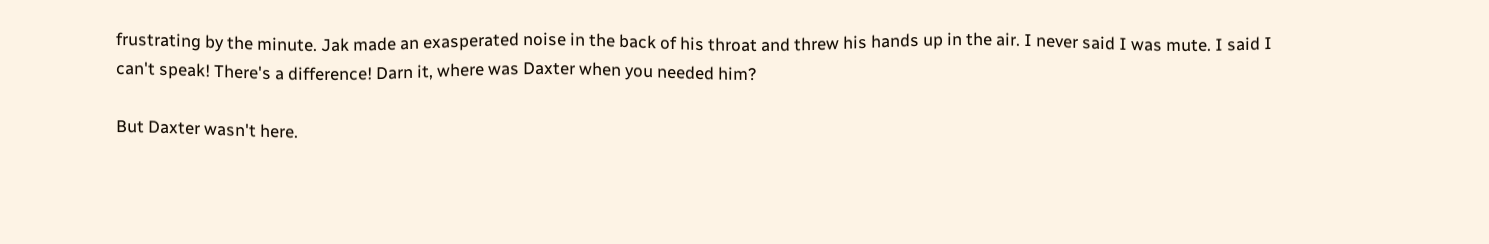frustrating by the minute. Jak made an exasperated noise in the back of his throat and threw his hands up in the air. I never said I was mute. I said I can't speak! There's a difference! Darn it, where was Daxter when you needed him?

But Daxter wasn't here.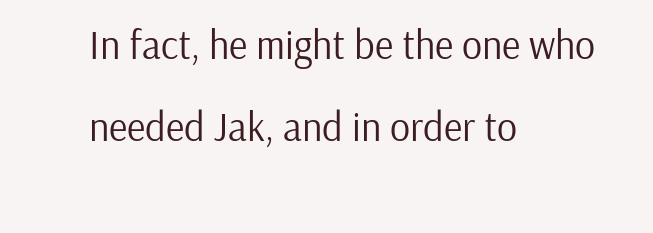In fact, he might be the one who needed Jak, and in order to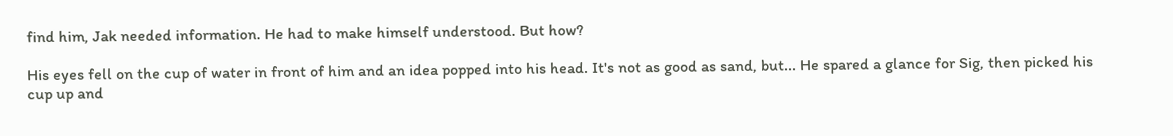find him, Jak needed information. He had to make himself understood. But how?

His eyes fell on the cup of water in front of him and an idea popped into his head. It's not as good as sand, but... He spared a glance for Sig, then picked his cup up and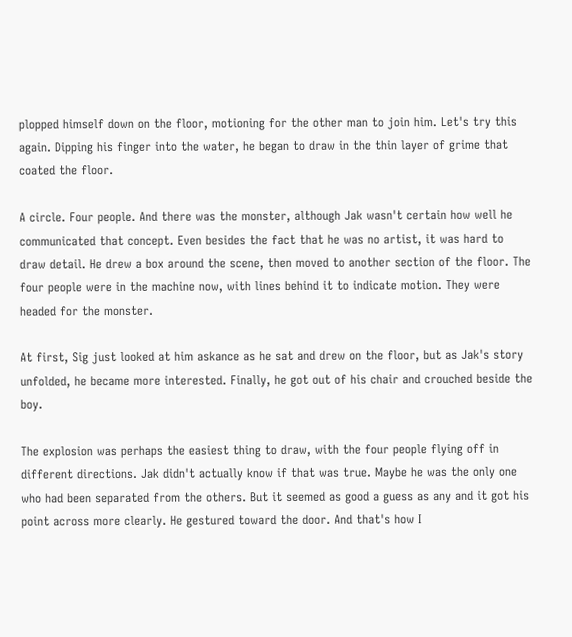plopped himself down on the floor, motioning for the other man to join him. Let's try this again. Dipping his finger into the water, he began to draw in the thin layer of grime that coated the floor.

A circle. Four people. And there was the monster, although Jak wasn't certain how well he communicated that concept. Even besides the fact that he was no artist, it was hard to draw detail. He drew a box around the scene, then moved to another section of the floor. The four people were in the machine now, with lines behind it to indicate motion. They were headed for the monster.

At first, Sig just looked at him askance as he sat and drew on the floor, but as Jak's story unfolded, he became more interested. Finally, he got out of his chair and crouched beside the boy.

The explosion was perhaps the easiest thing to draw, with the four people flying off in different directions. Jak didn't actually know if that was true. Maybe he was the only one who had been separated from the others. But it seemed as good a guess as any and it got his point across more clearly. He gestured toward the door. And that's how I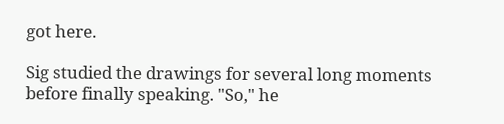got here.

Sig studied the drawings for several long moments before finally speaking. "So," he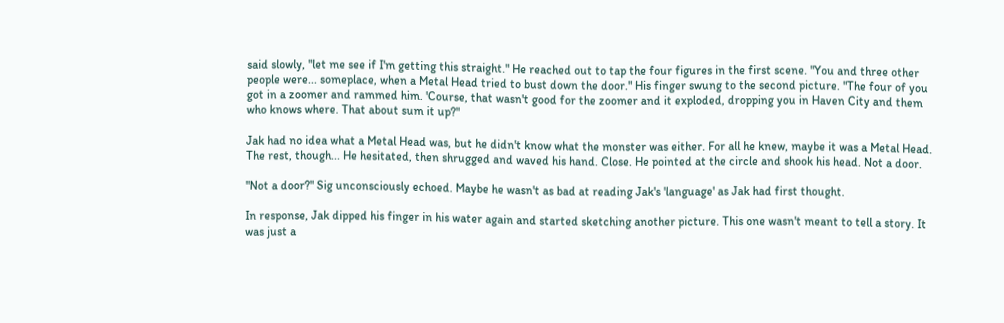said slowly, "let me see if I'm getting this straight." He reached out to tap the four figures in the first scene. "You and three other people were... someplace, when a Metal Head tried to bust down the door." His finger swung to the second picture. "The four of you got in a zoomer and rammed him. 'Course, that wasn't good for the zoomer and it exploded, dropping you in Haven City and them who knows where. That about sum it up?"

Jak had no idea what a Metal Head was, but he didn't know what the monster was either. For all he knew, maybe it was a Metal Head. The rest, though... He hesitated, then shrugged and waved his hand. Close. He pointed at the circle and shook his head. Not a door.

"Not a door?" Sig unconsciously echoed. Maybe he wasn't as bad at reading Jak's 'language' as Jak had first thought.

In response, Jak dipped his finger in his water again and started sketching another picture. This one wasn't meant to tell a story. It was just a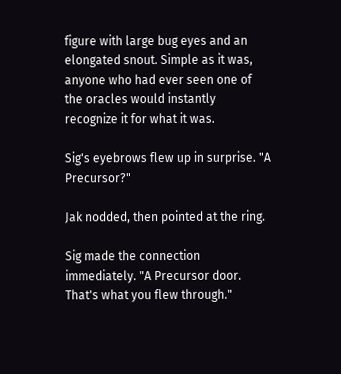figure with large bug eyes and an elongated snout. Simple as it was, anyone who had ever seen one of the oracles would instantly recognize it for what it was.

Sig's eyebrows flew up in surprise. "A Precursor?"

Jak nodded, then pointed at the ring.

Sig made the connection immediately. "A Precursor door. That's what you flew through."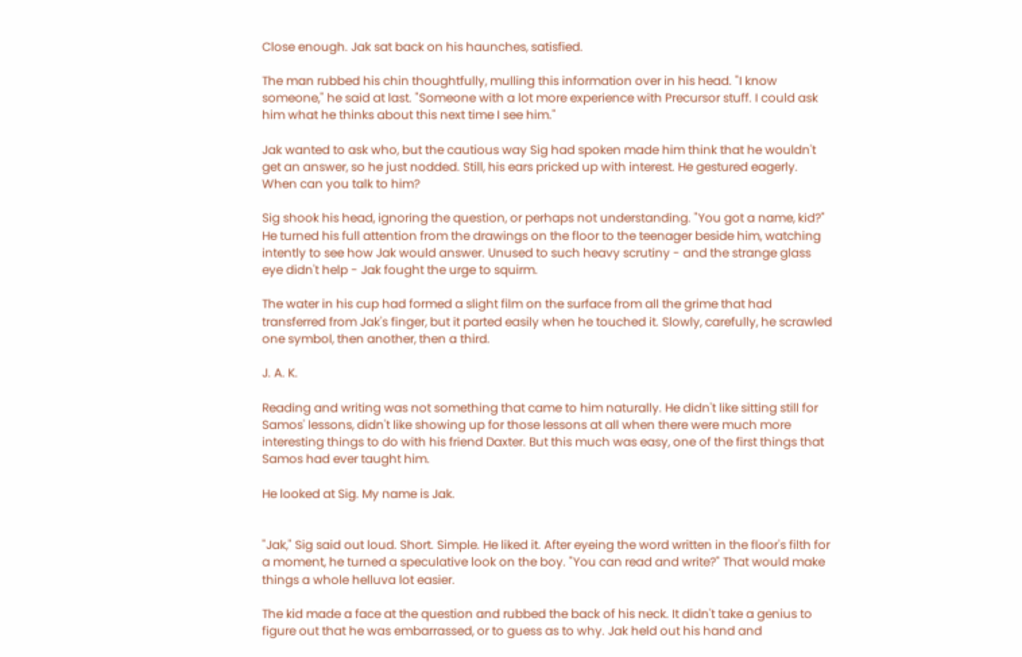Close enough. Jak sat back on his haunches, satisfied.

The man rubbed his chin thoughtfully, mulling this information over in his head. "I know someone," he said at last. "Someone with a lot more experience with Precursor stuff. I could ask him what he thinks about this next time I see him."

Jak wanted to ask who, but the cautious way Sig had spoken made him think that he wouldn't get an answer, so he just nodded. Still, his ears pricked up with interest. He gestured eagerly. When can you talk to him?

Sig shook his head, ignoring the question, or perhaps not understanding. "You got a name, kid?" He turned his full attention from the drawings on the floor to the teenager beside him, watching intently to see how Jak would answer. Unused to such heavy scrutiny - and the strange glass eye didn't help - Jak fought the urge to squirm.

The water in his cup had formed a slight film on the surface from all the grime that had transferred from Jak's finger, but it parted easily when he touched it. Slowly, carefully, he scrawled one symbol, then another, then a third.

J. A. K.

Reading and writing was not something that came to him naturally. He didn't like sitting still for Samos' lessons, didn't like showing up for those lessons at all when there were much more interesting things to do with his friend Daxter. But this much was easy, one of the first things that Samos had ever taught him.

He looked at Sig. My name is Jak.


"Jak," Sig said out loud. Short. Simple. He liked it. After eyeing the word written in the floor's filth for a moment, he turned a speculative look on the boy. "You can read and write?" That would make things a whole helluva lot easier.

The kid made a face at the question and rubbed the back of his neck. It didn't take a genius to figure out that he was embarrassed, or to guess as to why. Jak held out his hand and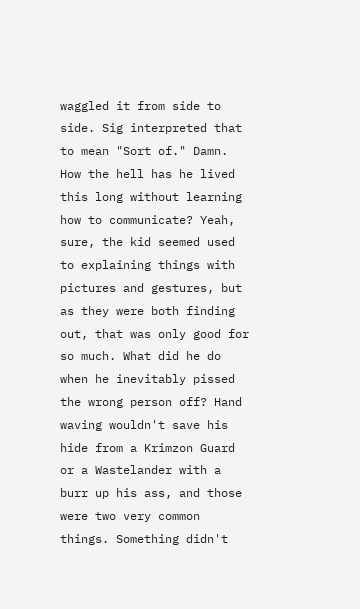waggled it from side to side. Sig interpreted that to mean "Sort of." Damn. How the hell has he lived this long without learning how to communicate? Yeah, sure, the kid seemed used to explaining things with pictures and gestures, but as they were both finding out, that was only good for so much. What did he do when he inevitably pissed the wrong person off? Hand waving wouldn't save his hide from a Krimzon Guard or a Wastelander with a burr up his ass, and those were two very common things. Something didn't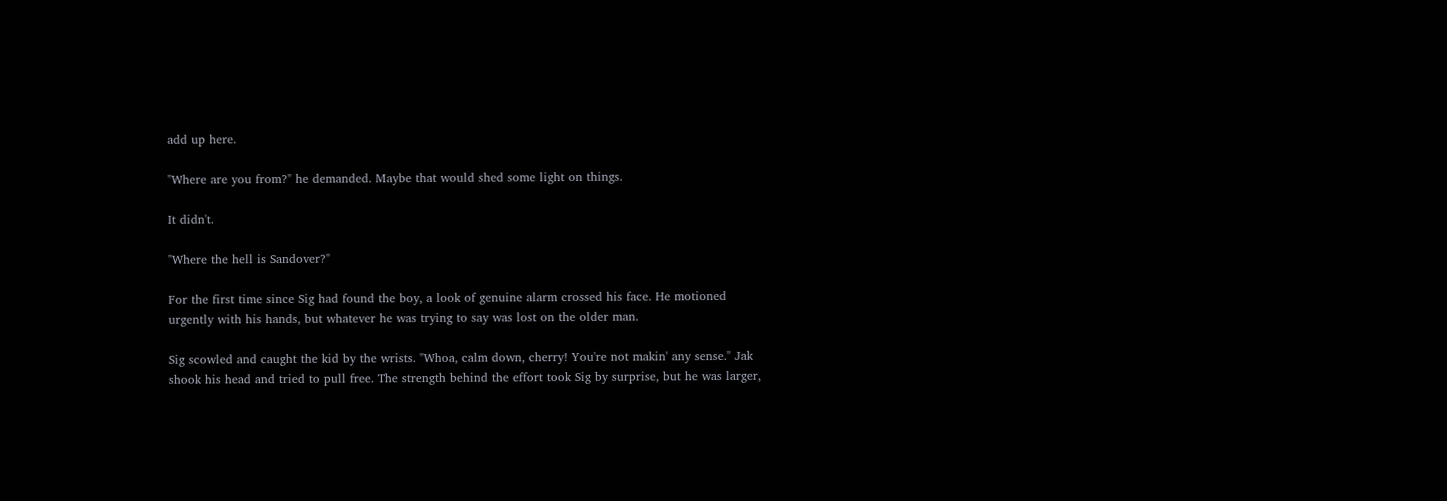add up here.

"Where are you from?" he demanded. Maybe that would shed some light on things.

It didn't.

"Where the hell is Sandover?"

For the first time since Sig had found the boy, a look of genuine alarm crossed his face. He motioned urgently with his hands, but whatever he was trying to say was lost on the older man.

Sig scowled and caught the kid by the wrists. "Whoa, calm down, cherry! You're not makin' any sense." Jak shook his head and tried to pull free. The strength behind the effort took Sig by surprise, but he was larger,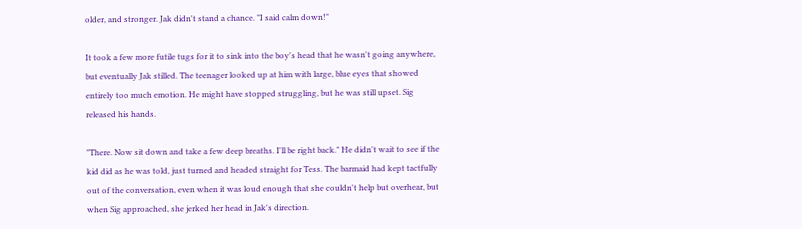older, and stronger. Jak didn't stand a chance. "I said calm down!"

It took a few more futile tugs for it to sink into the boy's head that he wasn't going anywhere, but eventually Jak stilled. The teenager looked up at him with large, blue eyes that showed entirely too much emotion. He might have stopped struggling, but he was still upset. Sig released his hands.

"There. Now sit down and take a few deep breaths. I'll be right back." He didn't wait to see if the kid did as he was told, just turned and headed straight for Tess. The barmaid had kept tactfully out of the conversation, even when it was loud enough that she couldn't help but overhear, but when Sig approached, she jerked her head in Jak's direction.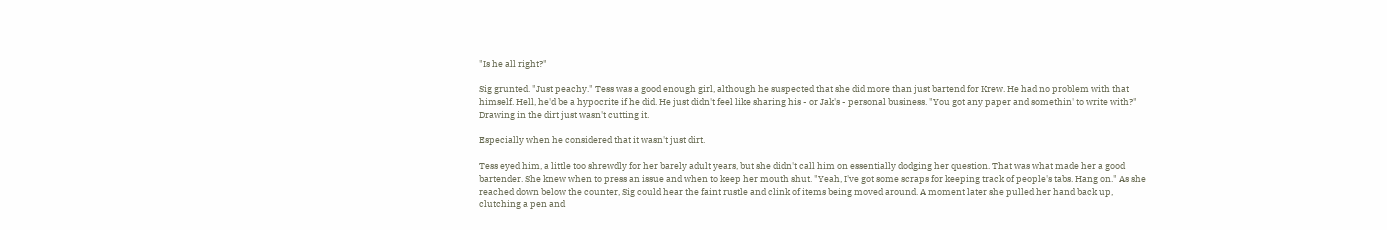"Is he all right?"

Sig grunted. "Just peachy." Tess was a good enough girl, although he suspected that she did more than just bartend for Krew. He had no problem with that himself. Hell, he'd be a hypocrite if he did. He just didn't feel like sharing his - or Jak's - personal business. "You got any paper and somethin' to write with?" Drawing in the dirt just wasn't cutting it.

Especially when he considered that it wasn't just dirt.

Tess eyed him, a little too shrewdly for her barely adult years, but she didn't call him on essentially dodging her question. That was what made her a good bartender. She knew when to press an issue and when to keep her mouth shut. "Yeah, I've got some scraps for keeping track of people's tabs. Hang on." As she reached down below the counter, Sig could hear the faint rustle and clink of items being moved around. A moment later she pulled her hand back up, clutching a pen and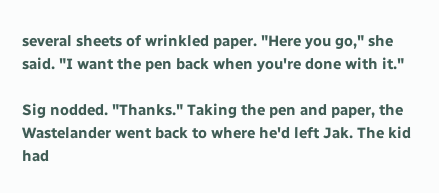several sheets of wrinkled paper. "Here you go," she said. "I want the pen back when you're done with it."

Sig nodded. "Thanks." Taking the pen and paper, the Wastelander went back to where he'd left Jak. The kid had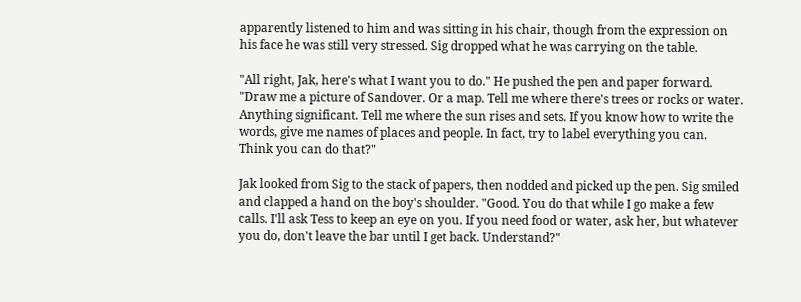apparently listened to him and was sitting in his chair, though from the expression on his face he was still very stressed. Sig dropped what he was carrying on the table.

"All right, Jak, here's what I want you to do." He pushed the pen and paper forward. "Draw me a picture of Sandover. Or a map. Tell me where there's trees or rocks or water. Anything significant. Tell me where the sun rises and sets. If you know how to write the words, give me names of places and people. In fact, try to label everything you can. Think you can do that?"

Jak looked from Sig to the stack of papers, then nodded and picked up the pen. Sig smiled and clapped a hand on the boy's shoulder. "Good. You do that while I go make a few calls. I'll ask Tess to keep an eye on you. If you need food or water, ask her, but whatever you do, don't leave the bar until I get back. Understand?"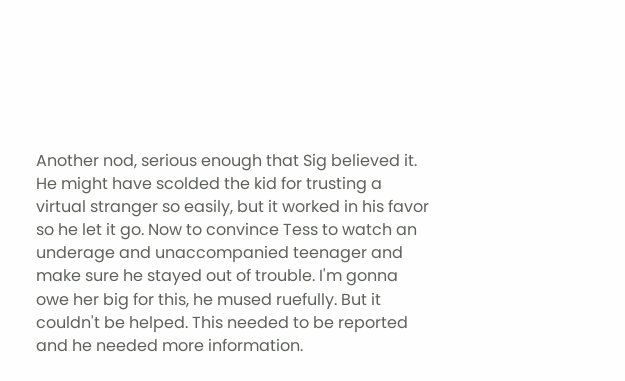Another nod, serious enough that Sig believed it. He might have scolded the kid for trusting a virtual stranger so easily, but it worked in his favor so he let it go. Now to convince Tess to watch an underage and unaccompanied teenager and make sure he stayed out of trouble. I'm gonna owe her big for this, he mused ruefully. But it couldn't be helped. This needed to be reported and he needed more information.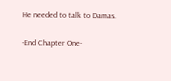He needed to talk to Damas.

-End Chapter One-